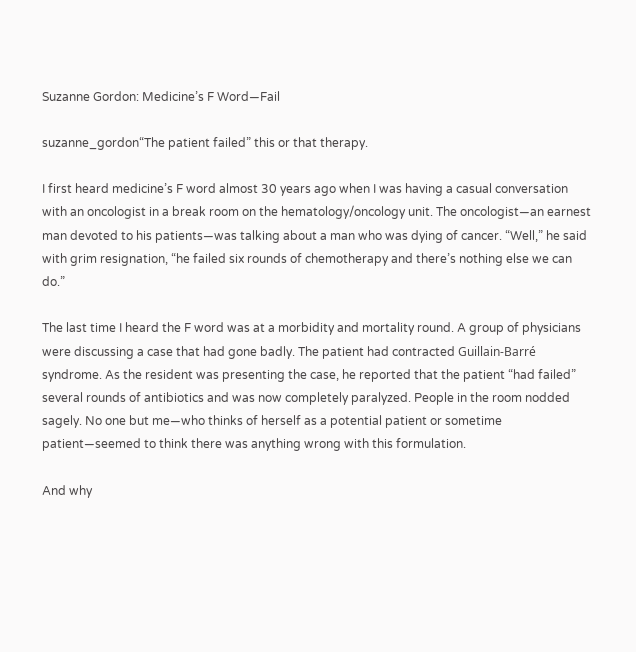Suzanne Gordon: Medicine’s F Word—Fail

suzanne_gordon“The patient failed” this or that therapy.

I first heard medicine’s F word almost 30 years ago when I was having a casual conversation with an oncologist in a break room on the hematology/oncology unit. The oncologist—an earnest man devoted to his patients—was talking about a man who was dying of cancer. “Well,” he said with grim resignation, “he failed six rounds of chemotherapy and there’s nothing else we can do.”

The last time I heard the F word was at a morbidity and mortality round. A group of physicians were discussing a case that had gone badly. The patient had contracted Guillain-Barré syndrome. As the resident was presenting the case, he reported that the patient “had failed” several rounds of antibiotics and was now completely paralyzed. People in the room nodded sagely. No one but me—who thinks of herself as a potential patient or sometime patient—seemed to think there was anything wrong with this formulation.

And why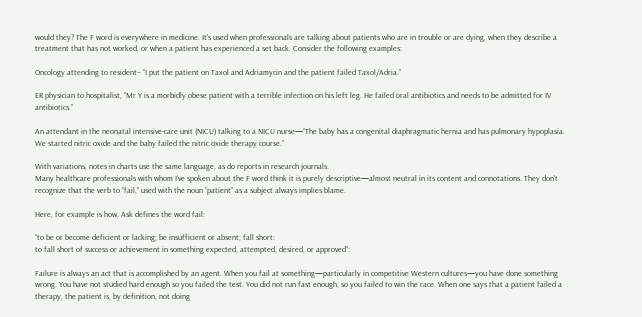would they? The F word is everywhere in medicine. It’s used when professionals are talking about patients who are in trouble or are dying, when they describe a treatment that has not worked, or when a patient has experienced a set back. Consider the following examples:

Oncology attending to resident– “I put the patient on Taxol and Adriamycin and the patient failed Taxol/Adria.”

ER physician to hospitalist, “Mr Y is a morbidly obese patient with a terrible infection on his left leg. He failed oral antibiotics and needs to be admitted for IV antibiotics.”

An attendant in the neonatal intensive-care unit (NICU) talking to a NICU nurse—“The baby has a congenital diaphragmatic hernia and has pulmonary hypoplasia. We started nitric oxide and the baby failed the nitric oxide therapy course.”

With variations, notes in charts use the same language, as do reports in research journals.
Many healthcare professionals with whom I’ve spoken about the F word think it is purely descriptive—almost neutral in its content and connotations. They don’t recognize that the verb to “fail,” used with the noun “patient” as a subject always implies blame.

Here, for example is how, Ask defines the word fail:

“to be or become deficient or lacking; be insufficient or absent; fall short:
to fall short of success or achievement in something expected, attempted, desired, or approved”:

Failure is always an act that is accomplished by an agent. When you fail at something—particularly in competitive Western cultures—you have done something wrong. You have not studied hard enough so you failed the test. You did not run fast enough, so you failed to win the race. When one says that a patient failed a therapy, the patient is, by definition, not doing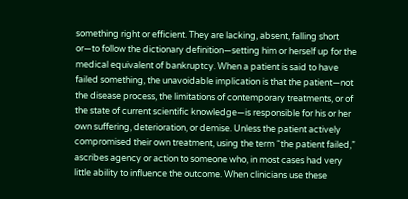something right or efficient. They are lacking, absent, falling short or—to follow the dictionary definition—setting him or herself up for the medical equivalent of bankruptcy. When a patient is said to have failed something, the unavoidable implication is that the patient—not the disease process, the limitations of contemporary treatments, or of the state of current scientific knowledge—is responsible for his or her own suffering, deterioration, or demise. Unless the patient actively compromised their own treatment, using the term “the patient failed,” ascribes agency or action to someone who, in most cases had very little ability to influence the outcome. When clinicians use these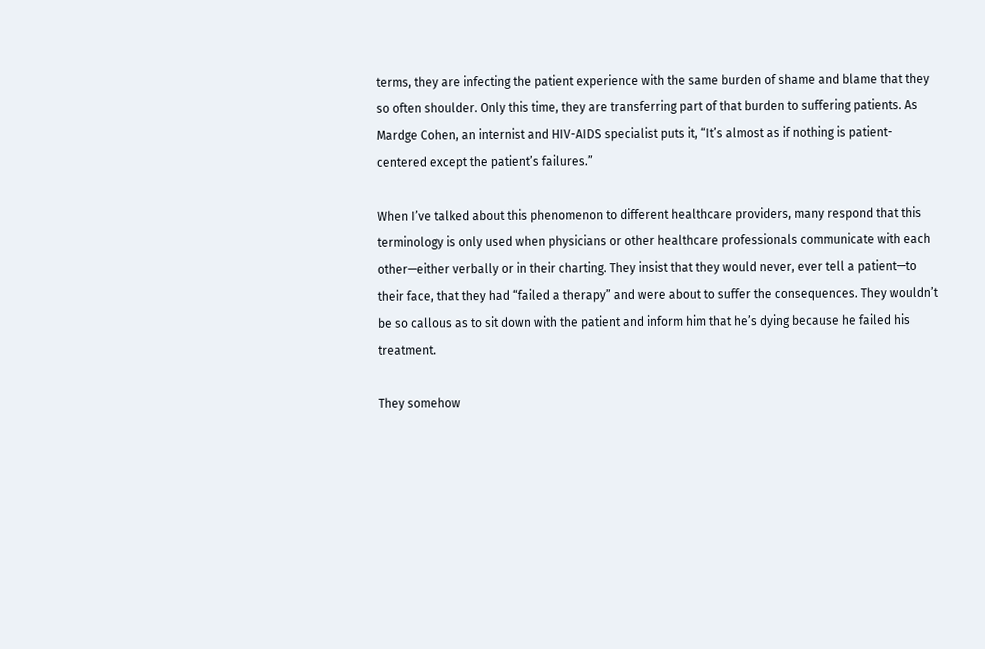terms, they are infecting the patient experience with the same burden of shame and blame that they so often shoulder. Only this time, they are transferring part of that burden to suffering patients. As Mardge Cohen, an internist and HIV-AIDS specialist puts it, “It’s almost as if nothing is patient-centered except the patient’s failures.”

When I’ve talked about this phenomenon to different healthcare providers, many respond that this terminology is only used when physicians or other healthcare professionals communicate with each other—either verbally or in their charting. They insist that they would never, ever tell a patient—to their face, that they had “failed a therapy” and were about to suffer the consequences. They wouldn’t be so callous as to sit down with the patient and inform him that he’s dying because he failed his treatment.

They somehow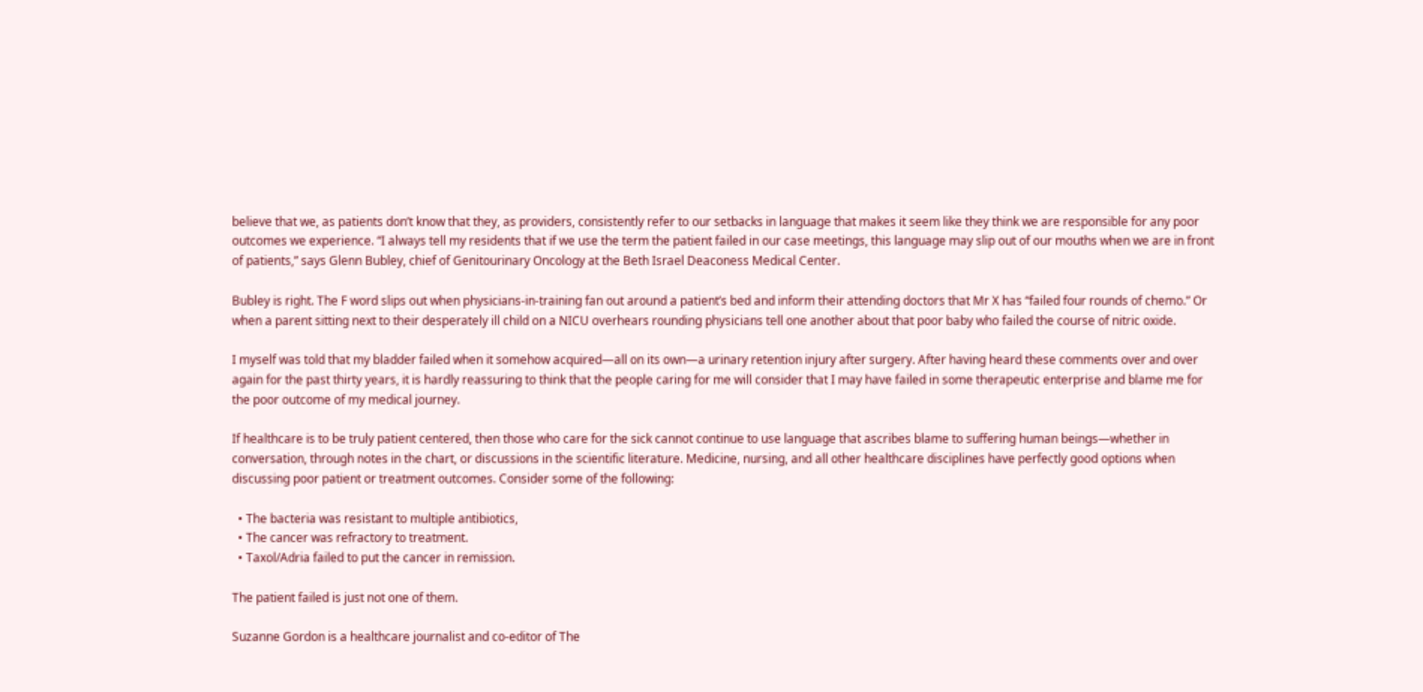believe that we, as patients don’t know that they, as providers, consistently refer to our setbacks in language that makes it seem like they think we are responsible for any poor outcomes we experience. “I always tell my residents that if we use the term the patient failed in our case meetings, this language may slip out of our mouths when we are in front of patients,” says Glenn Bubley, chief of Genitourinary Oncology at the Beth Israel Deaconess Medical Center.

Bubley is right. The F word slips out when physicians-in-training fan out around a patient’s bed and inform their attending doctors that Mr X has “failed four rounds of chemo.” Or when a parent sitting next to their desperately ill child on a NICU overhears rounding physicians tell one another about that poor baby who failed the course of nitric oxide.

I myself was told that my bladder failed when it somehow acquired—all on its own—a urinary retention injury after surgery. After having heard these comments over and over again for the past thirty years, it is hardly reassuring to think that the people caring for me will consider that I may have failed in some therapeutic enterprise and blame me for the poor outcome of my medical journey.

If healthcare is to be truly patient centered, then those who care for the sick cannot continue to use language that ascribes blame to suffering human beings—whether in conversation, through notes in the chart, or discussions in the scientific literature. Medicine, nursing, and all other healthcare disciplines have perfectly good options when discussing poor patient or treatment outcomes. Consider some of the following:

  • The bacteria was resistant to multiple antibiotics,
  • The cancer was refractory to treatment.
  • Taxol/Adria failed to put the cancer in remission.

The patient failed is just not one of them.

Suzanne Gordon is a healthcare journalist and co-editor of The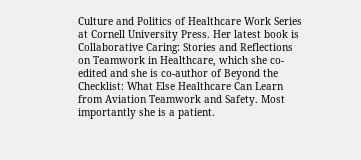Culture and Politics of Healthcare Work Series at Cornell University Press. Her latest book is Collaborative Caring: Stories and Reflections on Teamwork in Healthcare, which she co-edited and she is co-author of Beyond the Checklist: What Else Healthcare Can Learn from Aviation Teamwork and Safety. Most importantly she is a patient.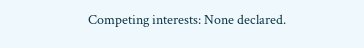Competing interests: None declared.